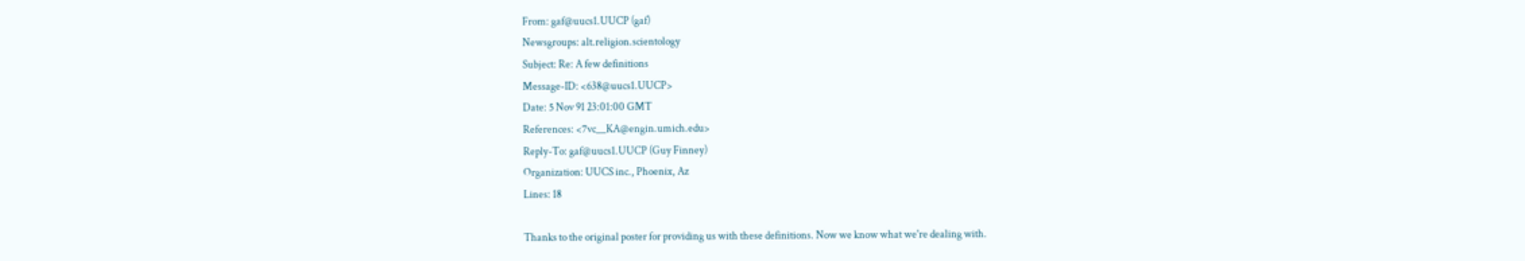From: gaf@uucs1.UUCP (gaf)
Newsgroups: alt.religion.scientology
Subject: Re: A few definitions
Message-ID: <638@uucs1.UUCP>
Date: 5 Nov 91 23:01:00 GMT
References: <7vc__KA@engin.umich.edu>
Reply-To: gaf@uucs1.UUCP (Guy Finney)
Organization: UUCS inc., Phoenix, Az
Lines: 18

Thanks to the original poster for providing us with these definitions. Now we know what we're dealing with.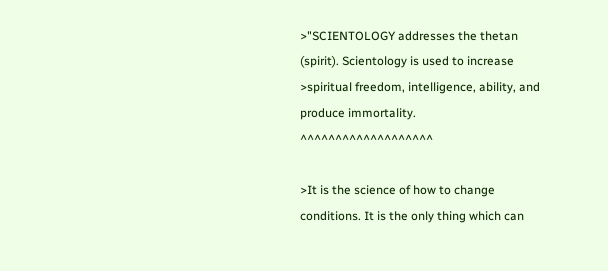>"SCIENTOLOGY addresses the thetan (spirit). Scientology is used to increase >spiritual freedom, intelligence, ability, and produce immortality. ^^^^^^^^^^^^^^^^^^^

>It is the science of how to change conditions. It is the only thing which can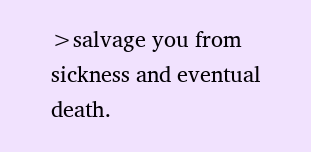>salvage you from sickness and eventual death.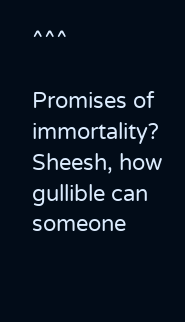^^^

Promises of immortality? Sheesh, how gullible can someone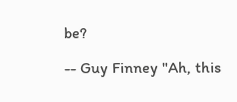be?

-- Guy Finney "Ah, this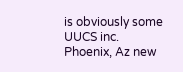is obviously some UUCS inc. Phoenix, Az new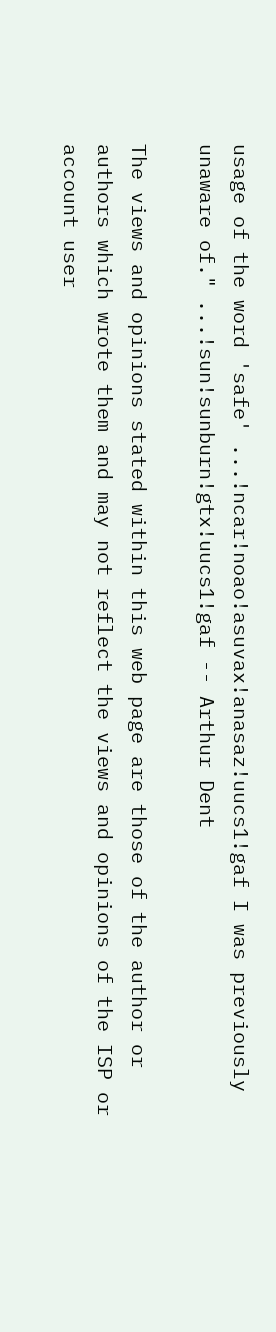usage of the word 'safe' ...!ncar!noao!asuvax!anasaz!uucs1!gaf I was previously unaware of." ...!sun!sunburn!gtx!uucs1!gaf -- Arthur Dent

The views and opinions stated within this web page are those of the author or authors which wrote them and may not reflect the views and opinions of the ISP or account user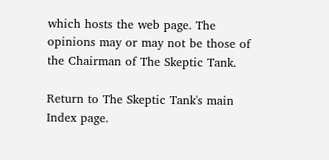which hosts the web page. The opinions may or may not be those of the Chairman of The Skeptic Tank.

Return to The Skeptic Tank's main Index page.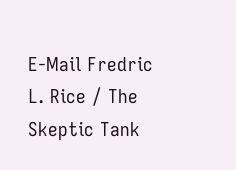E-Mail Fredric L. Rice / The Skeptic Tank